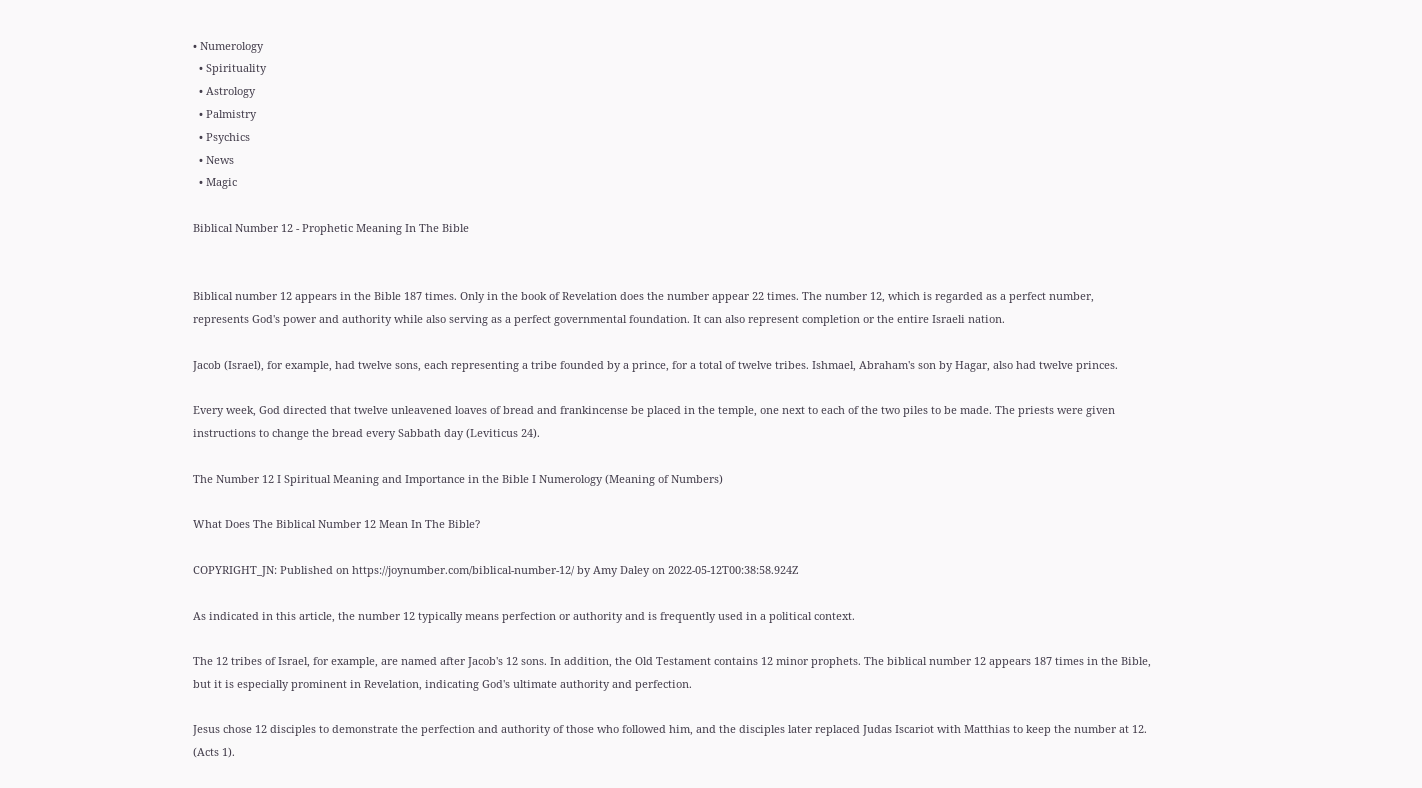• Numerology
  • Spirituality
  • Astrology
  • Palmistry
  • Psychics
  • News
  • Magic

Biblical Number 12 - Prophetic Meaning In The Bible


Biblical number 12 appears in the Bible 187 times. Only in the book of Revelation does the number appear 22 times. The number 12, which is regarded as a perfect number, represents God's power and authority while also serving as a perfect governmental foundation. It can also represent completion or the entire Israeli nation.

Jacob (Israel), for example, had twelve sons, each representing a tribe founded by a prince, for a total of twelve tribes. Ishmael, Abraham's son by Hagar, also had twelve princes.

Every week, God directed that twelve unleavened loaves of bread and frankincense be placed in the temple, one next to each of the two piles to be made. The priests were given instructions to change the bread every Sabbath day (Leviticus 24).

The Number 12 I Spiritual Meaning and Importance in the Bible I Numerology (Meaning of Numbers)

What Does The Biblical Number 12 Mean In The Bible?

COPYRIGHT_JN: Published on https://joynumber.com/biblical-number-12/ by Amy Daley on 2022-05-12T00:38:58.924Z

As indicated in this article, the number 12 typically means perfection or authority and is frequently used in a political context.

The 12 tribes of Israel, for example, are named after Jacob's 12 sons. In addition, the Old Testament contains 12 minor prophets. The biblical number 12 appears 187 times in the Bible, but it is especially prominent in Revelation, indicating God's ultimate authority and perfection.

Jesus chose 12 disciples to demonstrate the perfection and authority of those who followed him, and the disciples later replaced Judas Iscariot with Matthias to keep the number at 12. (Acts 1).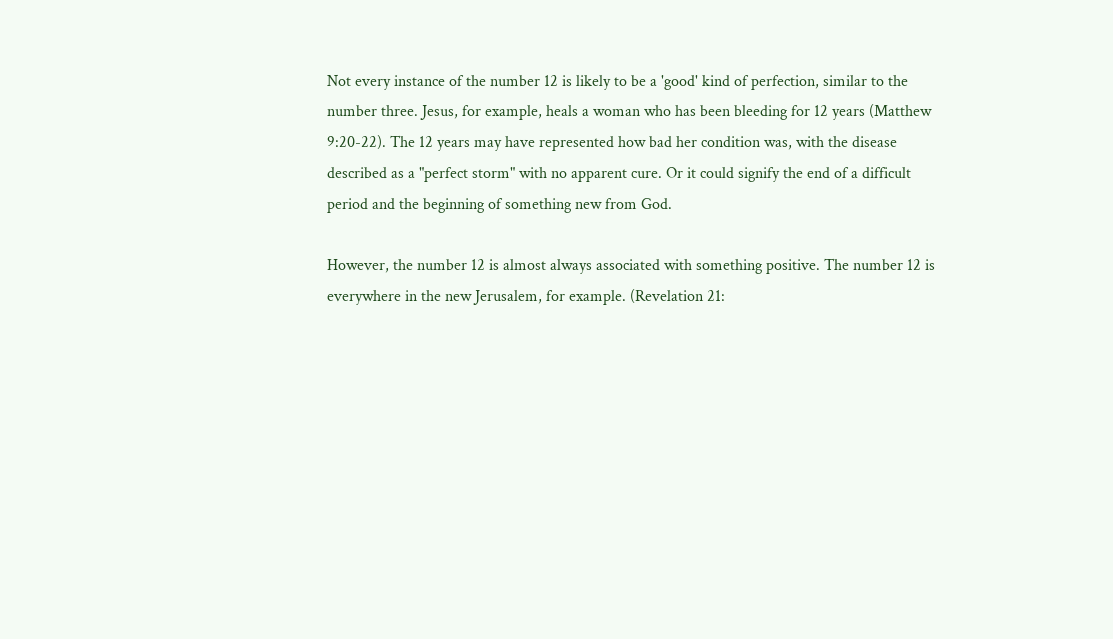Not every instance of the number 12 is likely to be a 'good' kind of perfection, similar to the number three. Jesus, for example, heals a woman who has been bleeding for 12 years (Matthew 9:20-22). The 12 years may have represented how bad her condition was, with the disease described as a "perfect storm" with no apparent cure. Or it could signify the end of a difficult period and the beginning of something new from God.

However, the number 12 is almost always associated with something positive. The number 12 is everywhere in the new Jerusalem, for example. (Revelation 21: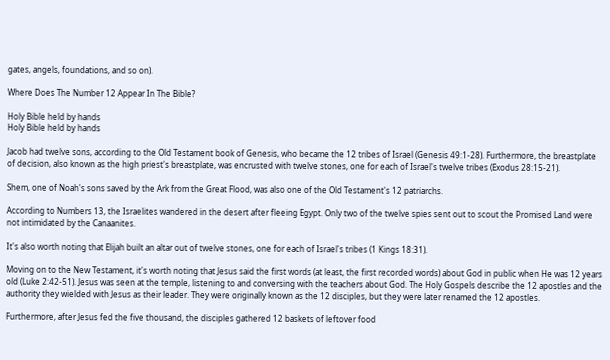gates, angels, foundations, and so on).

Where Does The Number 12 Appear In The Bible?

Holy Bible held by hands
Holy Bible held by hands

Jacob had twelve sons, according to the Old Testament book of Genesis, who became the 12 tribes of Israel (Genesis 49:1-28). Furthermore, the breastplate of decision, also known as the high priest's breastplate, was encrusted with twelve stones, one for each of Israel's twelve tribes (Exodus 28:15-21).

Shem, one of Noah's sons saved by the Ark from the Great Flood, was also one of the Old Testament's 12 patriarchs.

According to Numbers 13, the Israelites wandered in the desert after fleeing Egypt. Only two of the twelve spies sent out to scout the Promised Land were not intimidated by the Canaanites.

It's also worth noting that Elijah built an altar out of twelve stones, one for each of Israel's tribes (1 Kings 18:31).

Moving on to the New Testament, it's worth noting that Jesus said the first words (at least, the first recorded words) about God in public when He was 12 years old (Luke 2:42-51). Jesus was seen at the temple, listening to and conversing with the teachers about God. The Holy Gospels describe the 12 apostles and the authority they wielded with Jesus as their leader. They were originally known as the 12 disciples, but they were later renamed the 12 apostles.

Furthermore, after Jesus fed the five thousand, the disciples gathered 12 baskets of leftover food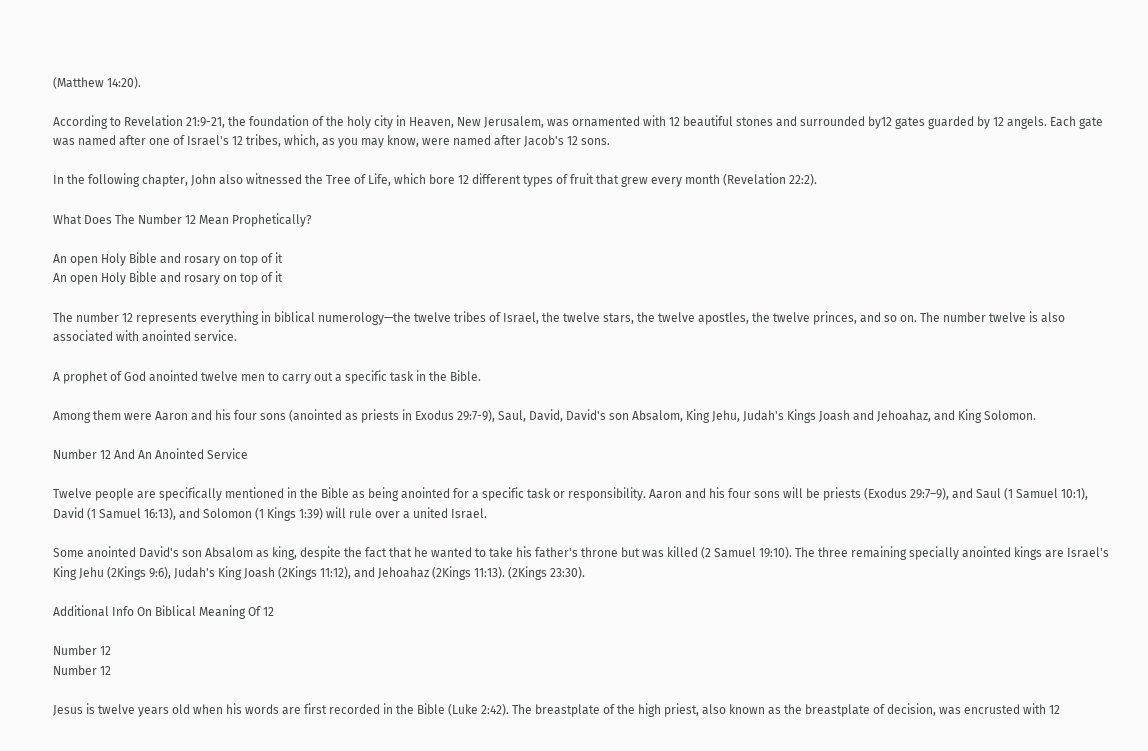(Matthew 14:20).

According to Revelation 21:9-21, the foundation of the holy city in Heaven, New Jerusalem, was ornamented with 12 beautiful stones and surrounded by12 gates guarded by 12 angels. Each gate was named after one of Israel's 12 tribes, which, as you may know, were named after Jacob's 12 sons.

In the following chapter, John also witnessed the Tree of Life, which bore 12 different types of fruit that grew every month (Revelation 22:2).

What Does The Number 12 Mean Prophetically?

An open Holy Bible and rosary on top of it
An open Holy Bible and rosary on top of it

The number 12 represents everything in biblical numerology—the twelve tribes of Israel, the twelve stars, the twelve apostles, the twelve princes, and so on. The number twelve is also associated with anointed service.

A prophet of God anointed twelve men to carry out a specific task in the Bible.

Among them were Aaron and his four sons (anointed as priests in Exodus 29:7-9), Saul, David, David's son Absalom, King Jehu, Judah's Kings Joash and Jehoahaz, and King Solomon.

Number 12 And An Anointed Service

Twelve people are specifically mentioned in the Bible as being anointed for a specific task or responsibility. Aaron and his four sons will be priests (Exodus 29:7–9), and Saul (1 Samuel 10:1), David (1 Samuel 16:13), and Solomon (1 Kings 1:39) will rule over a united Israel.

Some anointed David's son Absalom as king, despite the fact that he wanted to take his father's throne but was killed (2 Samuel 19:10). The three remaining specially anointed kings are Israel's King Jehu (2Kings 9:6), Judah's King Joash (2Kings 11:12), and Jehoahaz (2Kings 11:13). (2Kings 23:30).

Additional Info On Biblical Meaning Of 12

Number 12
Number 12

Jesus is twelve years old when his words are first recorded in the Bible (Luke 2:42). The breastplate of the high priest, also known as the breastplate of decision, was encrusted with 12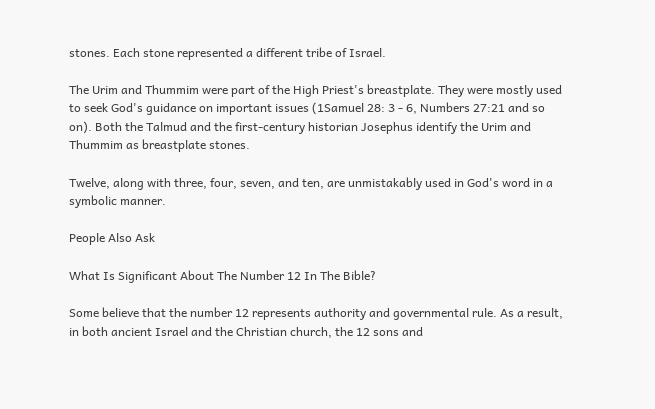stones. Each stone represented a different tribe of Israel.

The Urim and Thummim were part of the High Priest's breastplate. They were mostly used to seek God's guidance on important issues (1Samuel 28: 3 - 6, Numbers 27:21 and so on). Both the Talmud and the first-century historian Josephus identify the Urim and Thummim as breastplate stones.

Twelve, along with three, four, seven, and ten, are unmistakably used in God's word in a symbolic manner.

People Also Ask

What Is Significant About The Number 12 In The Bible?

Some believe that the number 12 represents authority and governmental rule. As a result, in both ancient Israel and the Christian church, the 12 sons and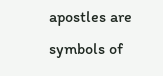apostles are symbols of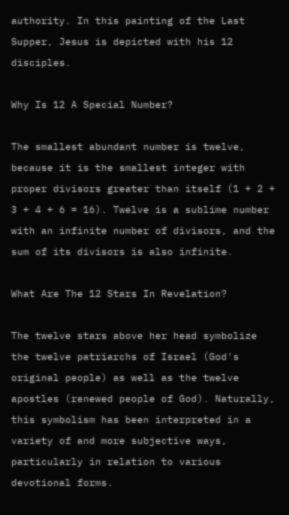authority. In this painting of the Last Supper, Jesus is depicted with his 12 disciples.

Why Is 12 A Special Number?

The smallest abundant number is twelve, because it is the smallest integer with proper divisors greater than itself (1 + 2 + 3 + 4 + 6 = 16). Twelve is a sublime number with an infinite number of divisors, and the sum of its divisors is also infinite.

What Are The 12 Stars In Revelation?

The twelve stars above her head symbolize the twelve patriarchs of Israel (God's original people) as well as the twelve apostles (renewed people of God). Naturally, this symbolism has been interpreted in a variety of and more subjective ways, particularly in relation to various devotional forms.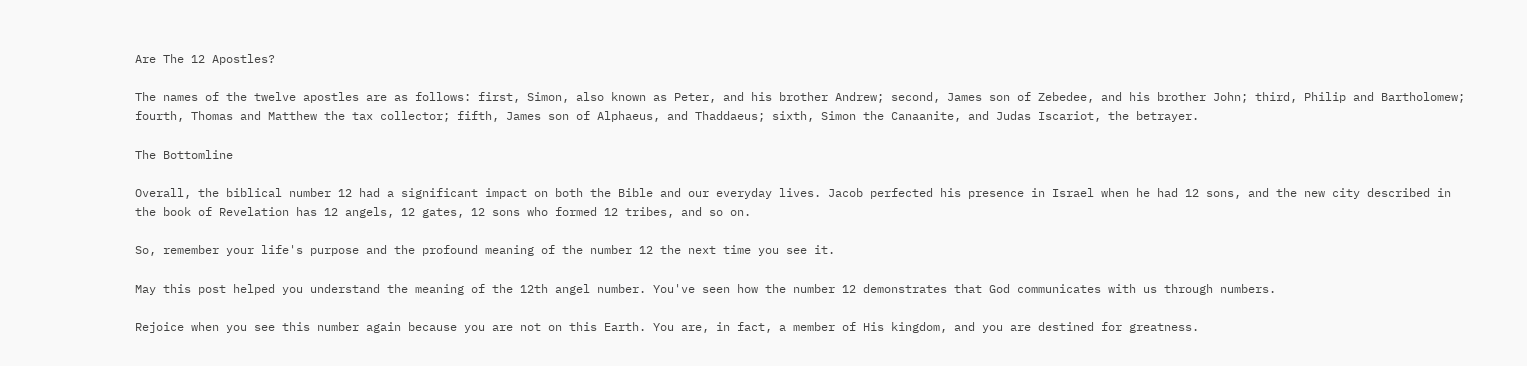Are The 12 Apostles?

The names of the twelve apostles are as follows: first, Simon, also known as Peter, and his brother Andrew; second, James son of Zebedee, and his brother John; third, Philip and Bartholomew; fourth, Thomas and Matthew the tax collector; fifth, James son of Alphaeus, and Thaddaeus; sixth, Simon the Canaanite, and Judas Iscariot, the betrayer.

The Bottomline

Overall, the biblical number 12 had a significant impact on both the Bible and our everyday lives. Jacob perfected his presence in Israel when he had 12 sons, and the new city described in the book of Revelation has 12 angels, 12 gates, 12 sons who formed 12 tribes, and so on.

So, remember your life's purpose and the profound meaning of the number 12 the next time you see it.

May this post helped you understand the meaning of the 12th angel number. You've seen how the number 12 demonstrates that God communicates with us through numbers.

Rejoice when you see this number again because you are not on this Earth. You are, in fact, a member of His kingdom, and you are destined for greatness.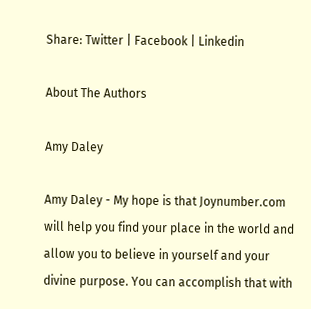Share: Twitter | Facebook | Linkedin

About The Authors

Amy Daley

Amy Daley - My hope is that Joynumber.com will help you find your place in the world and allow you to believe in yourself and your divine purpose. You can accomplish that with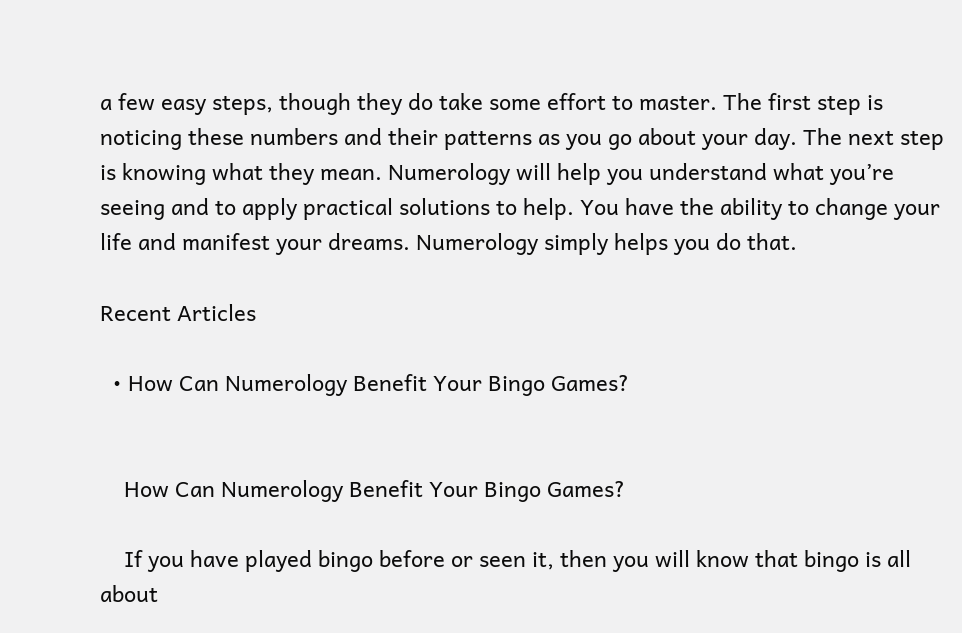a few easy steps, though they do take some effort to master. The first step is noticing these numbers and their patterns as you go about your day. The next step is knowing what they mean. Numerology will help you understand what you’re seeing and to apply practical solutions to help. You have the ability to change your life and manifest your dreams. Numerology simply helps you do that.

Recent Articles

  • How Can Numerology Benefit Your Bingo Games?


    How Can Numerology Benefit Your Bingo Games?

    If you have played bingo before or seen it, then you will know that bingo is all about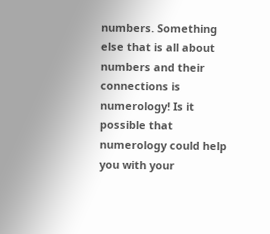numbers. Something else that is all about numbers and their connections is numerology! Is it possible that numerology could help you with your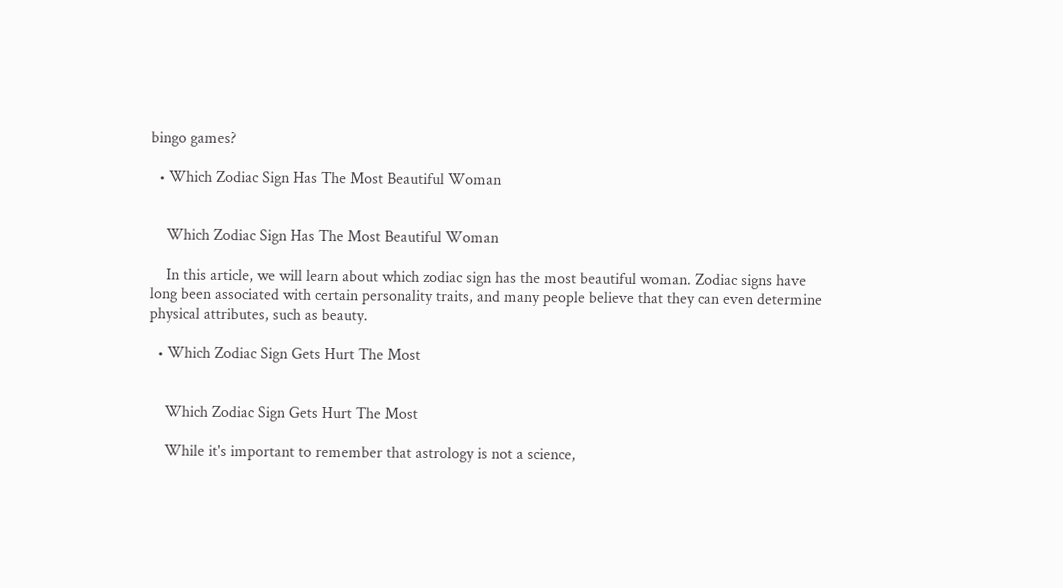bingo games?

  • Which Zodiac Sign Has The Most Beautiful Woman


    Which Zodiac Sign Has The Most Beautiful Woman

    In this article, we will learn about which zodiac sign has the most beautiful woman. Zodiac signs have long been associated with certain personality traits, and many people believe that they can even determine physical attributes, such as beauty.

  • Which Zodiac Sign Gets Hurt The Most


    Which Zodiac Sign Gets Hurt The Most

    While it's important to remember that astrology is not a science,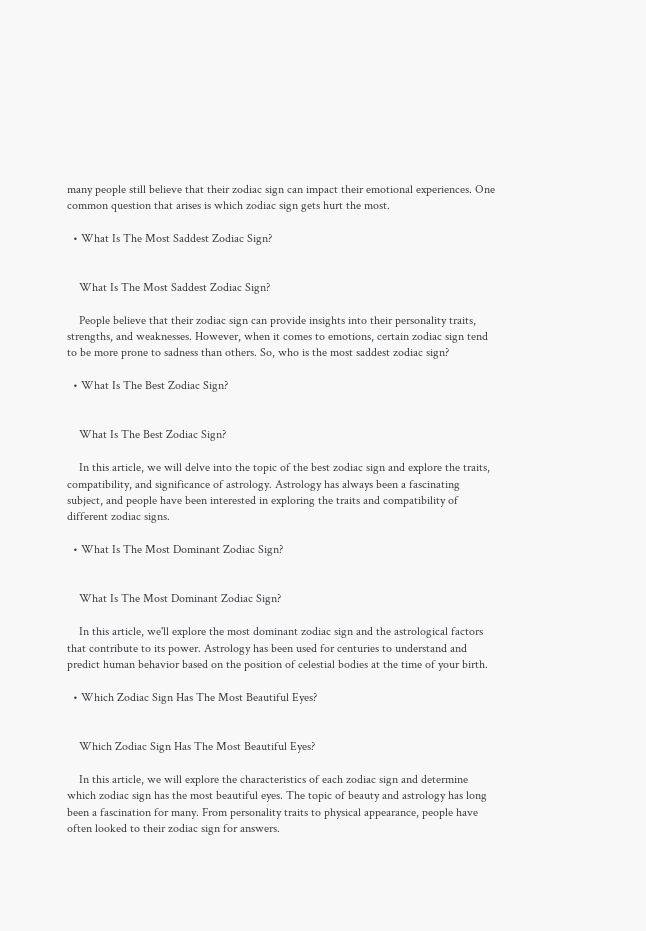many people still believe that their zodiac sign can impact their emotional experiences. One common question that arises is which zodiac sign gets hurt the most.

  • What Is The Most Saddest Zodiac Sign?


    What Is The Most Saddest Zodiac Sign?

    People believe that their zodiac sign can provide insights into their personality traits, strengths, and weaknesses. However, when it comes to emotions, certain zodiac sign tend to be more prone to sadness than others. So, who is the most saddest zodiac sign?

  • What Is The Best Zodiac Sign?


    What Is The Best Zodiac Sign?

    In this article, we will delve into the topic of the best zodiac sign and explore the traits, compatibility, and significance of astrology. Astrology has always been a fascinating subject, and people have been interested in exploring the traits and compatibility of different zodiac signs.

  • What Is The Most Dominant Zodiac Sign?


    What Is The Most Dominant Zodiac Sign?

    In this article, we'll explore the most dominant zodiac sign and the astrological factors that contribute to its power. Astrology has been used for centuries to understand and predict human behavior based on the position of celestial bodies at the time of your birth.

  • Which Zodiac Sign Has The Most Beautiful Eyes?


    Which Zodiac Sign Has The Most Beautiful Eyes?

    In this article, we will explore the characteristics of each zodiac sign and determine which zodiac sign has the most beautiful eyes. The topic of beauty and astrology has long been a fascination for many. From personality traits to physical appearance, people have often looked to their zodiac sign for answers.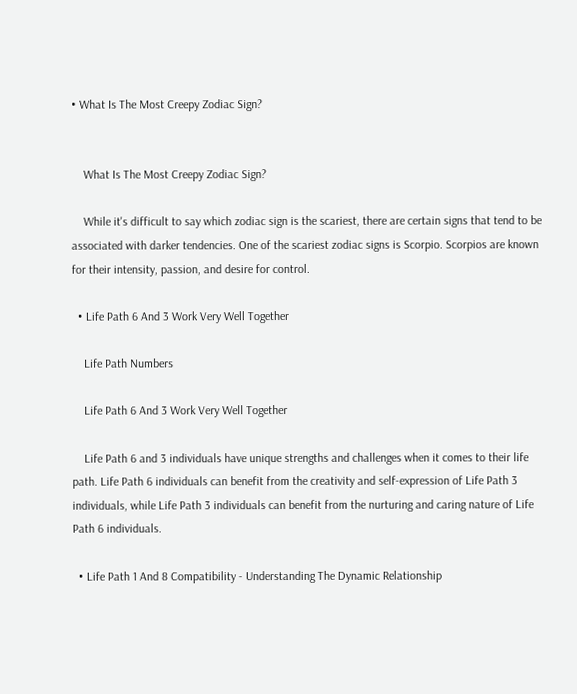• What Is The Most Creepy Zodiac Sign?


    What Is The Most Creepy Zodiac Sign?

    While it's difficult to say which zodiac sign is the scariest, there are certain signs that tend to be associated with darker tendencies. One of the scariest zodiac signs is Scorpio. Scorpios are known for their intensity, passion, and desire for control.

  • Life Path 6 And 3 Work Very Well Together

    Life Path Numbers

    Life Path 6 And 3 Work Very Well Together

    Life Path 6 and 3 individuals have unique strengths and challenges when it comes to their life path. Life Path 6 individuals can benefit from the creativity and self-expression of Life Path 3 individuals, while Life Path 3 individuals can benefit from the nurturing and caring nature of Life Path 6 individuals.

  • Life Path 1 And 8 Compatibility - Understanding The Dynamic Relationship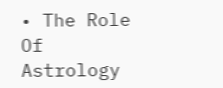• The Role Of Astrology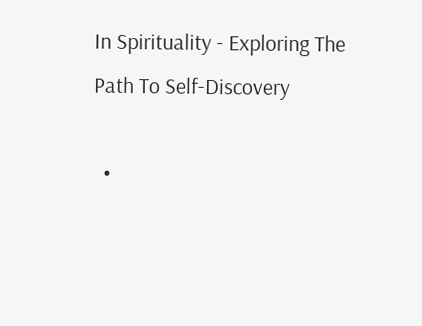In Spirituality - Exploring The Path To Self-Discovery

  •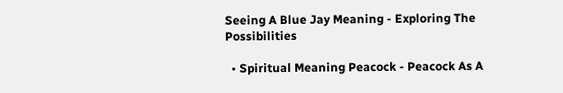Seeing A Blue Jay Meaning - Exploring The Possibilities

  • Spiritual Meaning Peacock - Peacock As A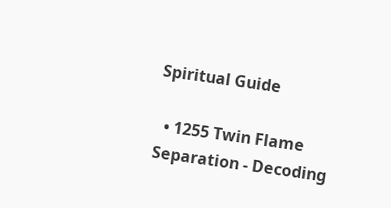Spiritual Guide

  • 1255 Twin Flame Separation - Decoding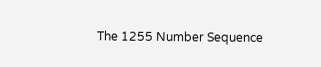The 1255 Number Sequence